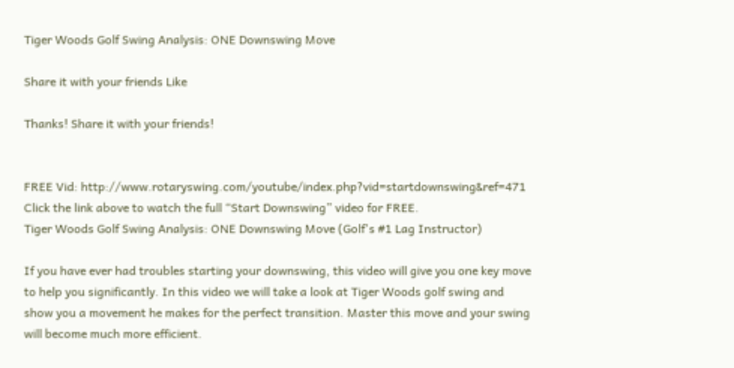Tiger Woods Golf Swing Analysis: ONE Downswing Move

Share it with your friends Like

Thanks! Share it with your friends!


FREE Vid: http://www.rotaryswing.com/youtube/index.php?vid=startdownswing&ref=471 Click the link above to watch the full “Start Downswing” video for FREE.
Tiger Woods Golf Swing Analysis: ONE Downswing Move (Golf's #1 Lag Instructor)

If you have ever had troubles starting your downswing, this video will give you one key move to help you significantly. In this video we will take a look at Tiger Woods golf swing and show you a movement he makes for the perfect transition. Master this move and your swing will become much more efficient.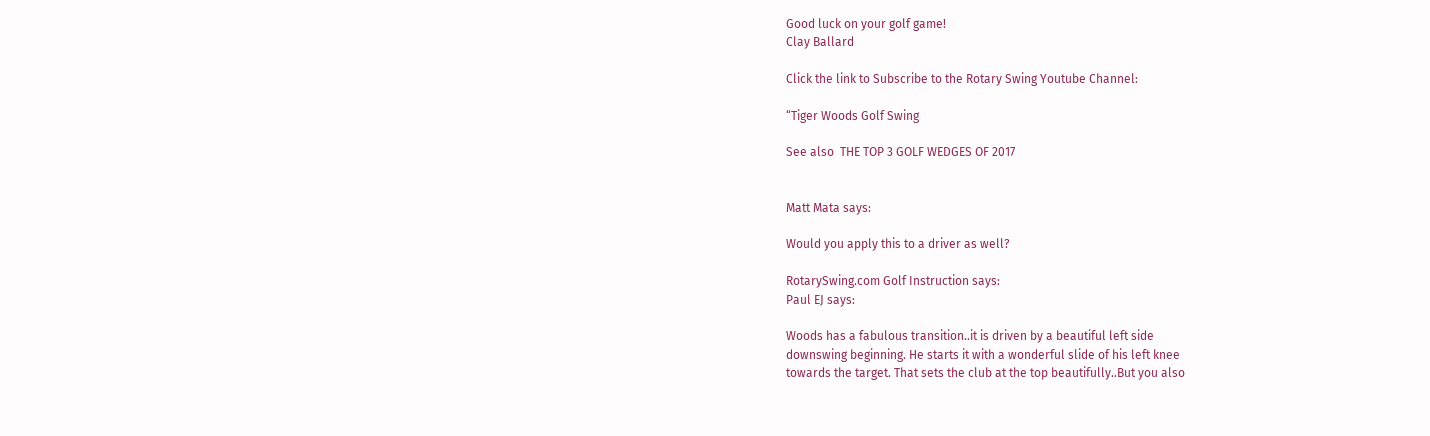Good luck on your golf game!
Clay Ballard

Click the link to Subscribe to the Rotary Swing Youtube Channel:

“Tiger Woods Golf Swing

See also  THE TOP 3 GOLF WEDGES OF 2017


Matt Mata says:

Would you apply this to a driver as well?

RotarySwing.com Golf Instruction says:
Paul EJ says:

Woods has a fabulous transition..it is driven by a beautiful left side
downswing beginning. He starts it with a wonderful slide of his left knee
towards the target. That sets the club at the top beautifully..But you also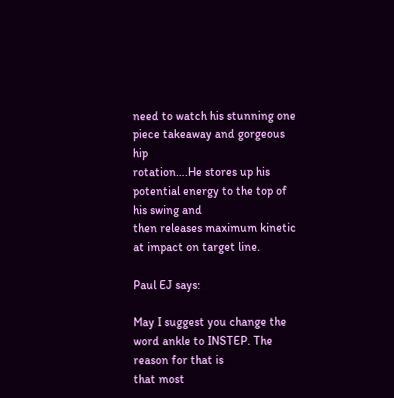need to watch his stunning one piece takeaway and gorgeous hip
rotation….He stores up his potential energy to the top of his swing and
then releases maximum kinetic at impact on target line.

Paul EJ says:

May I suggest you change the word ankle to INSTEP. The reason for that is
that most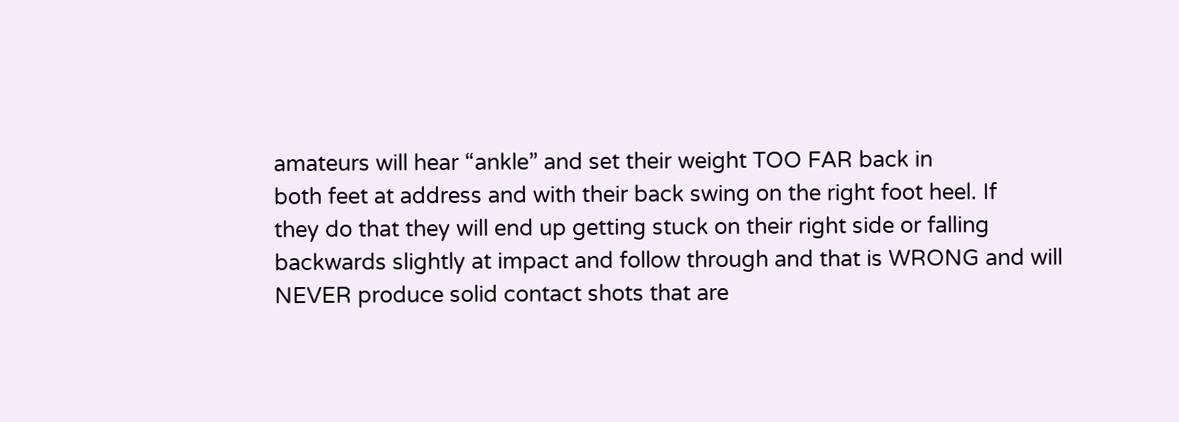amateurs will hear “ankle” and set their weight TOO FAR back in
both feet at address and with their back swing on the right foot heel. If
they do that they will end up getting stuck on their right side or falling
backwards slightly at impact and follow through and that is WRONG and will
NEVER produce solid contact shots that are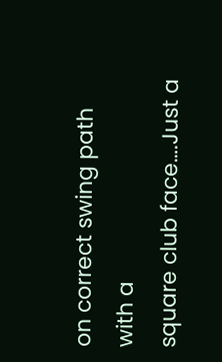on correct swing path with a
square club face….Just a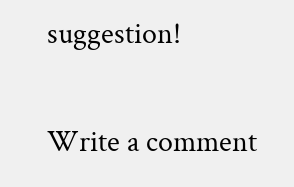suggestion!

Write a comment